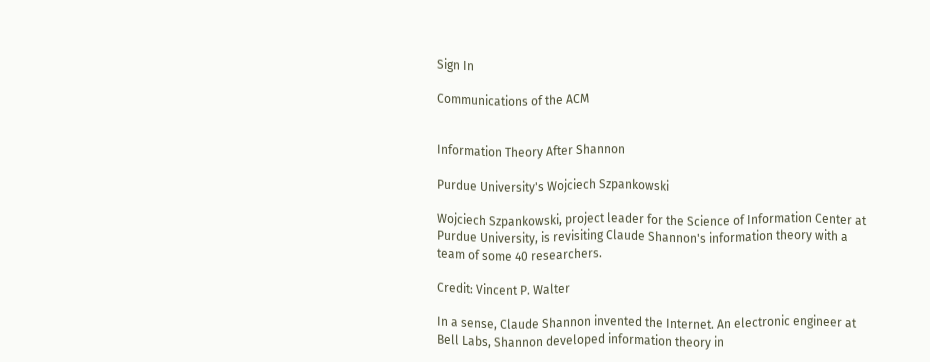Sign In

Communications of the ACM


Information Theory After Shannon

Purdue University's Wojciech Szpankowski

Wojciech Szpankowski, project leader for the Science of Information Center at Purdue University, is revisiting Claude Shannon's information theory with a team of some 40 researchers.

Credit: Vincent P. Walter

In a sense, Claude Shannon invented the Internet. An electronic engineer at Bell Labs, Shannon developed information theory in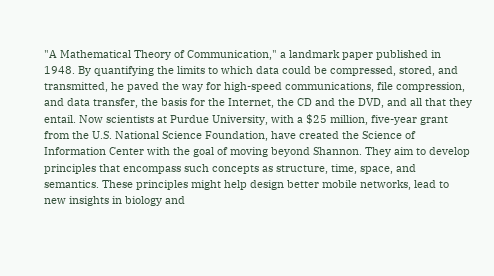"A Mathematical Theory of Communication," a landmark paper published in 1948. By quantifying the limits to which data could be compressed, stored, and transmitted, he paved the way for high-speed communications, file compression, and data transfer, the basis for the Internet, the CD and the DVD, and all that they entail. Now scientists at Purdue University, with a $25 million, five-year grant from the U.S. National Science Foundation, have created the Science of Information Center with the goal of moving beyond Shannon. They aim to develop principles that encompass such concepts as structure, time, space, and semantics. These principles might help design better mobile networks, lead to new insights in biology and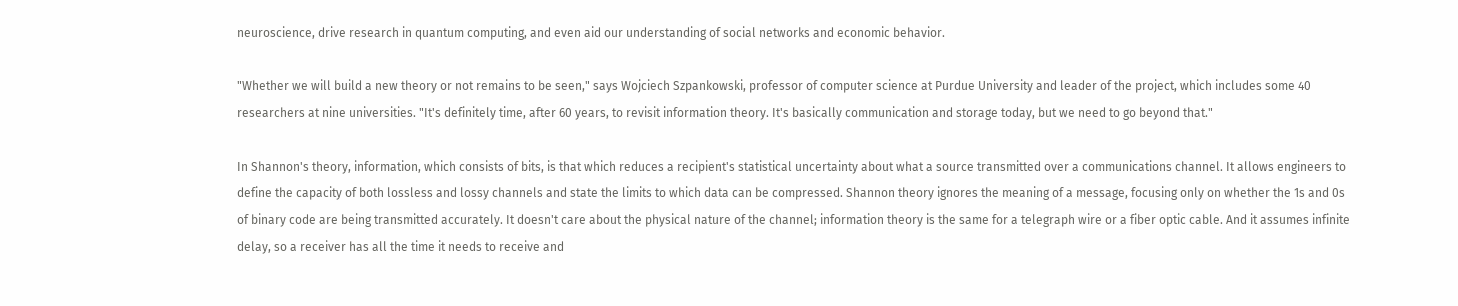neuroscience, drive research in quantum computing, and even aid our understanding of social networks and economic behavior.

"Whether we will build a new theory or not remains to be seen," says Wojciech Szpankowski, professor of computer science at Purdue University and leader of the project, which includes some 40 researchers at nine universities. "It's definitely time, after 60 years, to revisit information theory. It's basically communication and storage today, but we need to go beyond that."

In Shannon's theory, information, which consists of bits, is that which reduces a recipient's statistical uncertainty about what a source transmitted over a communications channel. It allows engineers to define the capacity of both lossless and lossy channels and state the limits to which data can be compressed. Shannon theory ignores the meaning of a message, focusing only on whether the 1s and 0s of binary code are being transmitted accurately. It doesn't care about the physical nature of the channel; information theory is the same for a telegraph wire or a fiber optic cable. And it assumes infinite delay, so a receiver has all the time it needs to receive and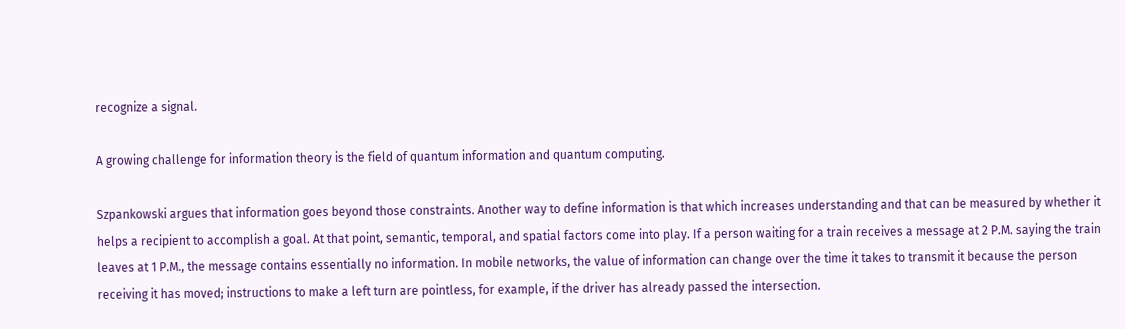recognize a signal.

A growing challenge for information theory is the field of quantum information and quantum computing.

Szpankowski argues that information goes beyond those constraints. Another way to define information is that which increases understanding and that can be measured by whether it helps a recipient to accomplish a goal. At that point, semantic, temporal, and spatial factors come into play. If a person waiting for a train receives a message at 2 P.M. saying the train leaves at 1 P.M., the message contains essentially no information. In mobile networks, the value of information can change over the time it takes to transmit it because the person receiving it has moved; instructions to make a left turn are pointless, for example, if the driver has already passed the intersection.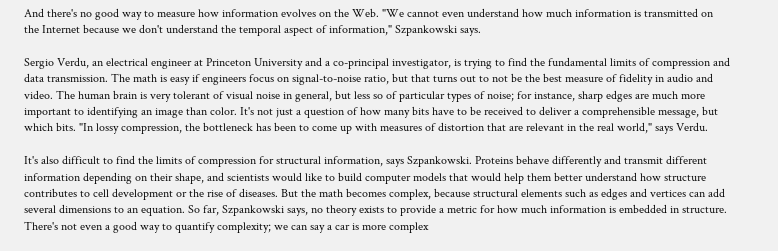And there's no good way to measure how information evolves on the Web. "We cannot even understand how much information is transmitted on the Internet because we don't understand the temporal aspect of information," Szpankowski says.

Sergio Verdu, an electrical engineer at Princeton University and a co-principal investigator, is trying to find the fundamental limits of compression and data transmission. The math is easy if engineers focus on signal-to-noise ratio, but that turns out to not be the best measure of fidelity in audio and video. The human brain is very tolerant of visual noise in general, but less so of particular types of noise; for instance, sharp edges are much more important to identifying an image than color. It's not just a question of how many bits have to be received to deliver a comprehensible message, but which bits. "In lossy compression, the bottleneck has been to come up with measures of distortion that are relevant in the real world," says Verdu.

It's also difficult to find the limits of compression for structural information, says Szpankowski. Proteins behave differently and transmit different information depending on their shape, and scientists would like to build computer models that would help them better understand how structure contributes to cell development or the rise of diseases. But the math becomes complex, because structural elements such as edges and vertices can add several dimensions to an equation. So far, Szpankowski says, no theory exists to provide a metric for how much information is embedded in structure. There's not even a good way to quantify complexity; we can say a car is more complex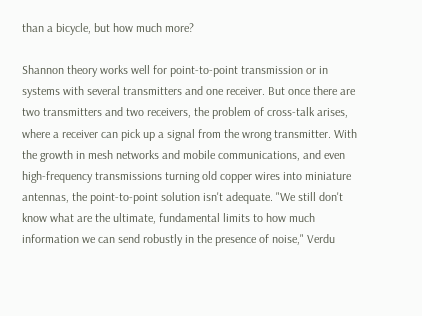than a bicycle, but how much more?

Shannon theory works well for point-to-point transmission or in systems with several transmitters and one receiver. But once there are two transmitters and two receivers, the problem of cross-talk arises, where a receiver can pick up a signal from the wrong transmitter. With the growth in mesh networks and mobile communications, and even high-frequency transmissions turning old copper wires into miniature antennas, the point-to-point solution isn't adequate. "We still don't know what are the ultimate, fundamental limits to how much information we can send robustly in the presence of noise," Verdu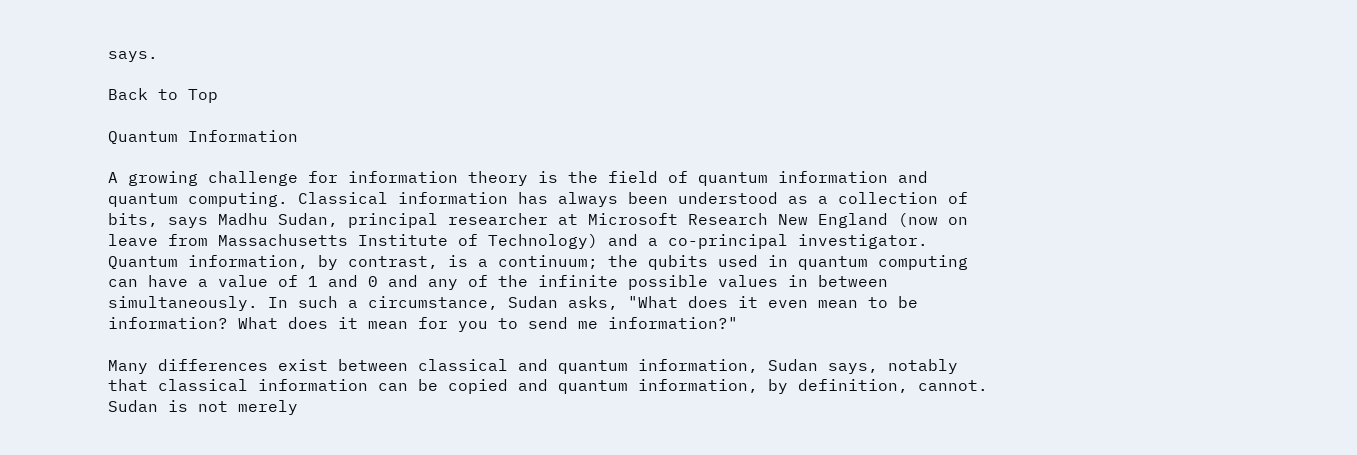says.

Back to Top

Quantum Information

A growing challenge for information theory is the field of quantum information and quantum computing. Classical information has always been understood as a collection of bits, says Madhu Sudan, principal researcher at Microsoft Research New England (now on leave from Massachusetts Institute of Technology) and a co-principal investigator. Quantum information, by contrast, is a continuum; the qubits used in quantum computing can have a value of 1 and 0 and any of the infinite possible values in between simultaneously. In such a circumstance, Sudan asks, "What does it even mean to be information? What does it mean for you to send me information?"

Many differences exist between classical and quantum information, Sudan says, notably that classical information can be copied and quantum information, by definition, cannot. Sudan is not merely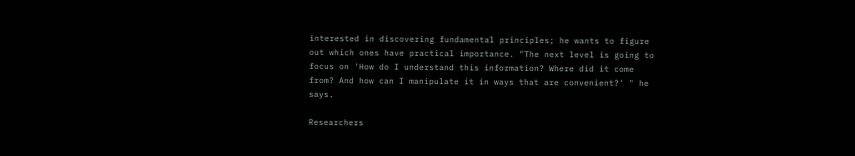interested in discovering fundamental principles; he wants to figure out which ones have practical importance. "The next level is going to focus on 'How do I understand this information? Where did it come from? And how can I manipulate it in ways that are convenient?' " he says.

Researchers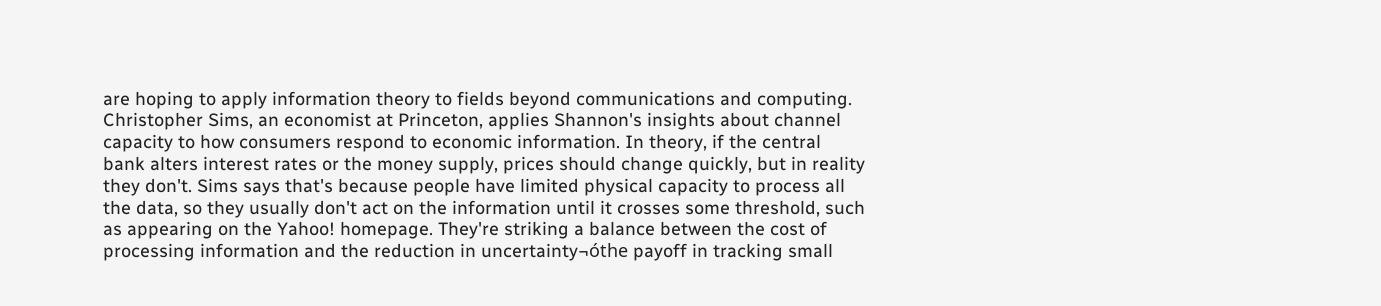are hoping to apply information theory to fields beyond communications and computing. Christopher Sims, an economist at Princeton, applies Shannon's insights about channel capacity to how consumers respond to economic information. In theory, if the central bank alters interest rates or the money supply, prices should change quickly, but in reality they don't. Sims says that's because people have limited physical capacity to process all the data, so they usually don't act on the information until it crosses some threshold, such as appearing on the Yahoo! homepage. They're striking a balance between the cost of processing information and the reduction in uncertainty¬óthe payoff in tracking small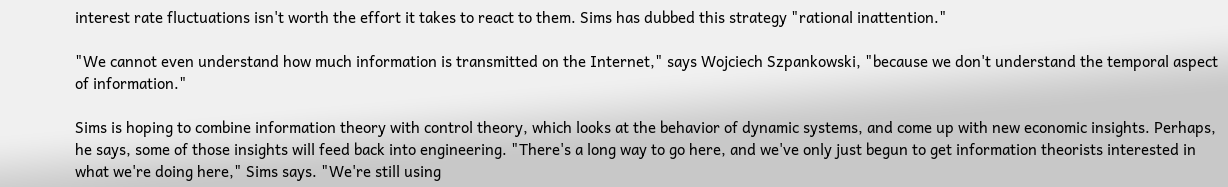interest rate fluctuations isn't worth the effort it takes to react to them. Sims has dubbed this strategy "rational inattention."

"We cannot even understand how much information is transmitted on the Internet," says Wojciech Szpankowski, "because we don't understand the temporal aspect of information."

Sims is hoping to combine information theory with control theory, which looks at the behavior of dynamic systems, and come up with new economic insights. Perhaps, he says, some of those insights will feed back into engineering. "There's a long way to go here, and we've only just begun to get information theorists interested in what we're doing here," Sims says. "We're still using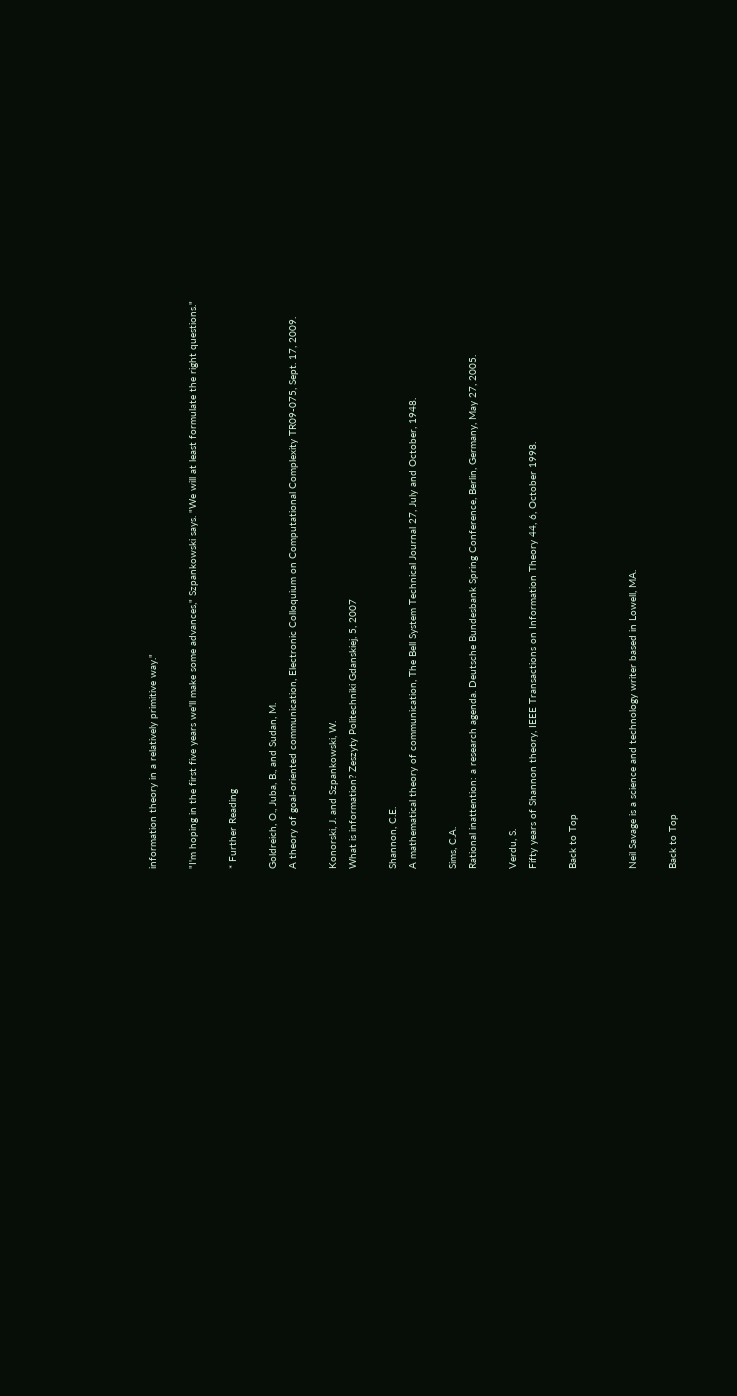information theory in a relatively primitive way."

"I'm hoping in the first five years we'll make some advances," Szpankowski says. "We will at least formulate the right questions."

* Further Reading

Goldreich, O., Juba, B., and Sudan, M.
A theory of goal-oriented communication, Electronic Colloquium on Computational Complexity TR09-075, Sept. 17, 2009.

Konorski, J. and Szpankowski, W.
What is information? Zeszyty Politechniki Gdanskiej, 5, 2007

Shannon, C.E.
A mathematical theory of communication, The Bell System Technical Journal 27, July and October, 1948.

Sims, C.A.
Rational inattention: a research agenda. Deutsche Bundesbank Spring Conference, Berlin, Germany, May 27, 2005.

Verdu, S.
Fifty years of Shannon theory, IEEE Transactions on Information Theory 44, 6, October 1998.

Back to Top


Neil Savage is a science and technology writer based in Lowell, MA.

Back to Top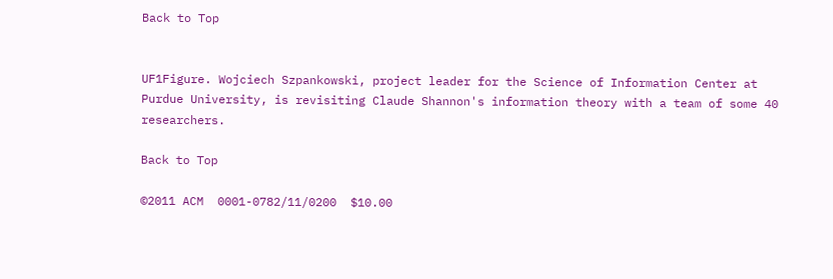Back to Top


UF1Figure. Wojciech Szpankowski, project leader for the Science of Information Center at Purdue University, is revisiting Claude Shannon's information theory with a team of some 40 researchers.

Back to Top

©2011 ACM  0001-0782/11/0200  $10.00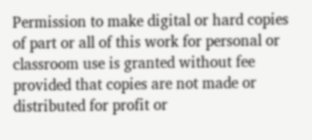Permission to make digital or hard copies of part or all of this work for personal or classroom use is granted without fee provided that copies are not made or distributed for profit or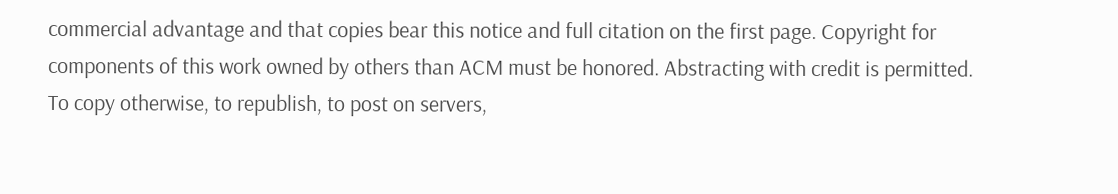commercial advantage and that copies bear this notice and full citation on the first page. Copyright for components of this work owned by others than ACM must be honored. Abstracting with credit is permitted. To copy otherwise, to republish, to post on servers,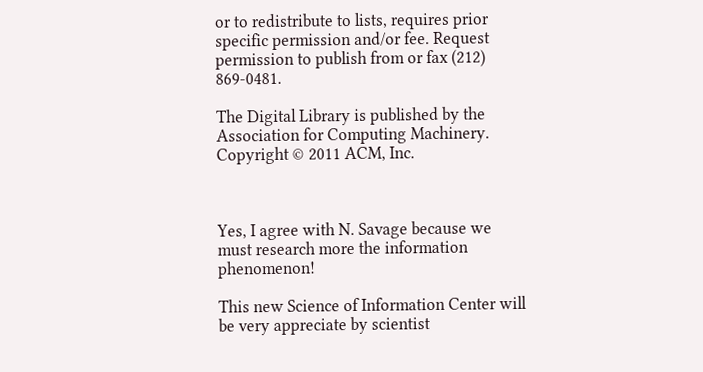or to redistribute to lists, requires prior specific permission and/or fee. Request permission to publish from or fax (212) 869-0481.

The Digital Library is published by the Association for Computing Machinery. Copyright © 2011 ACM, Inc.



Yes, I agree with N. Savage because we must research more the information phenomenon!

This new Science of Information Center will be very appreciate by scientist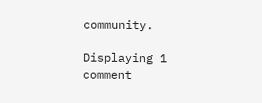community.

Displaying 1 comment